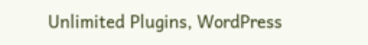Unlimited Plugins, WordPress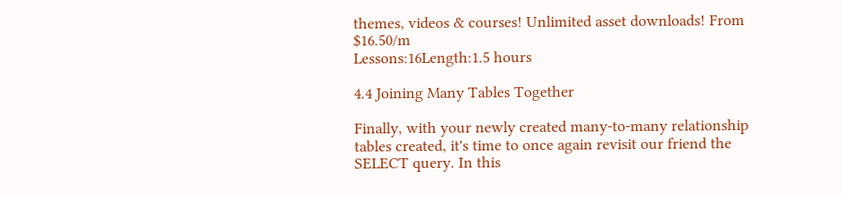themes, videos & courses! Unlimited asset downloads! From $16.50/m
Lessons:16Length:1.5 hours

4.4 Joining Many Tables Together

Finally, with your newly created many-to-many relationship tables created, it's time to once again revisit our friend the SELECT query. In this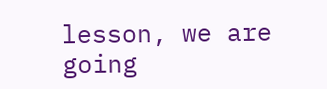lesson, we are going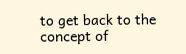to get back to the concept of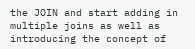the JOIN and start adding in multiple joins as well as introducing the concept of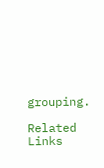grouping.

Related Links